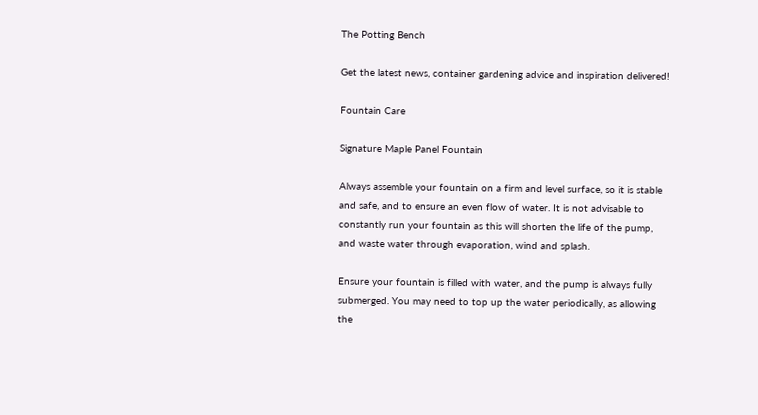The Potting Bench

Get the latest news, container gardening advice and inspiration delivered!

Fountain Care

Signature Maple Panel Fountain

Always assemble your fountain on a firm and level surface, so it is stable and safe, and to ensure an even flow of water. It is not advisable to constantly run your fountain as this will shorten the life of the pump, and waste water through evaporation, wind and splash.

Ensure your fountain is filled with water, and the pump is always fully submerged. You may need to top up the water periodically, as allowing the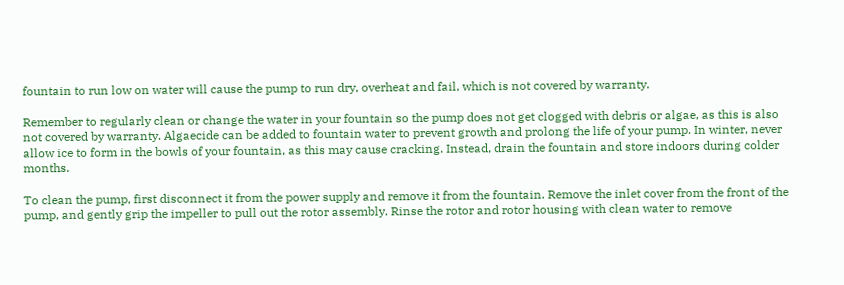fountain to run low on water will cause the pump to run dry, overheat and fail, which is not covered by warranty.

Remember to regularly clean or change the water in your fountain so the pump does not get clogged with debris or algae, as this is also not covered by warranty. Algaecide can be added to fountain water to prevent growth and prolong the life of your pump. In winter, never allow ice to form in the bowls of your fountain, as this may cause cracking. Instead, drain the fountain and store indoors during colder months.

To clean the pump, first disconnect it from the power supply and remove it from the fountain. Remove the inlet cover from the front of the pump, and gently grip the impeller to pull out the rotor assembly. Rinse the rotor and rotor housing with clean water to remove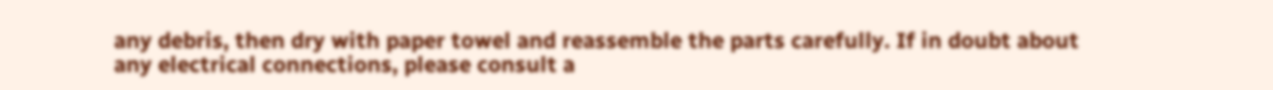any debris, then dry with paper towel and reassemble the parts carefully. If in doubt about any electrical connections, please consult a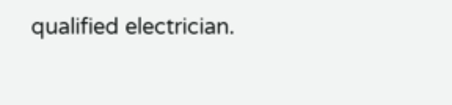qualified electrician.